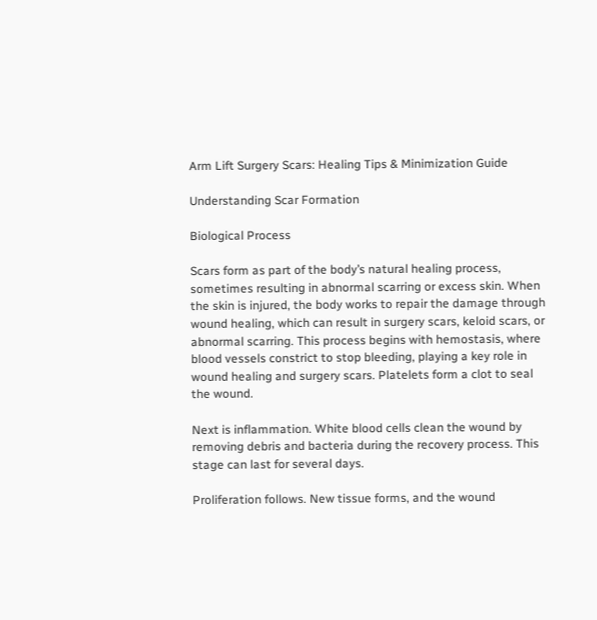Arm Lift Surgery Scars: Healing Tips & Minimization Guide

Understanding Scar Formation

Biological Process

Scars form as part of the body’s natural healing process, sometimes resulting in abnormal scarring or excess skin. When the skin is injured, the body works to repair the damage through wound healing, which can result in surgery scars, keloid scars, or abnormal scarring. This process begins with hemostasis, where blood vessels constrict to stop bleeding, playing a key role in wound healing and surgery scars. Platelets form a clot to seal the wound.

Next is inflammation. White blood cells clean the wound by removing debris and bacteria during the recovery process. This stage can last for several days.

Proliferation follows. New tissue forms, and the wound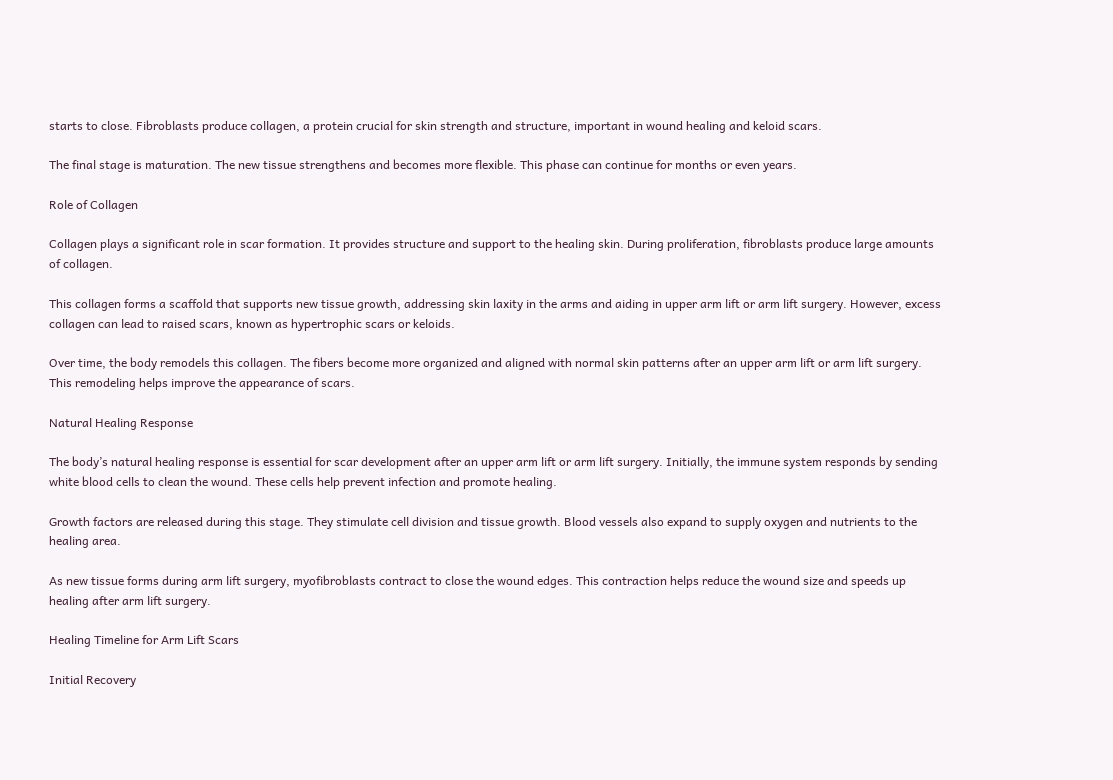starts to close. Fibroblasts produce collagen, a protein crucial for skin strength and structure, important in wound healing and keloid scars.

The final stage is maturation. The new tissue strengthens and becomes more flexible. This phase can continue for months or even years.

Role of Collagen

Collagen plays a significant role in scar formation. It provides structure and support to the healing skin. During proliferation, fibroblasts produce large amounts of collagen.

This collagen forms a scaffold that supports new tissue growth, addressing skin laxity in the arms and aiding in upper arm lift or arm lift surgery. However, excess collagen can lead to raised scars, known as hypertrophic scars or keloids.

Over time, the body remodels this collagen. The fibers become more organized and aligned with normal skin patterns after an upper arm lift or arm lift surgery. This remodeling helps improve the appearance of scars.

Natural Healing Response

The body’s natural healing response is essential for scar development after an upper arm lift or arm lift surgery. Initially, the immune system responds by sending white blood cells to clean the wound. These cells help prevent infection and promote healing.

Growth factors are released during this stage. They stimulate cell division and tissue growth. Blood vessels also expand to supply oxygen and nutrients to the healing area.

As new tissue forms during arm lift surgery, myofibroblasts contract to close the wound edges. This contraction helps reduce the wound size and speeds up healing after arm lift surgery.

Healing Timeline for Arm Lift Scars

Initial Recovery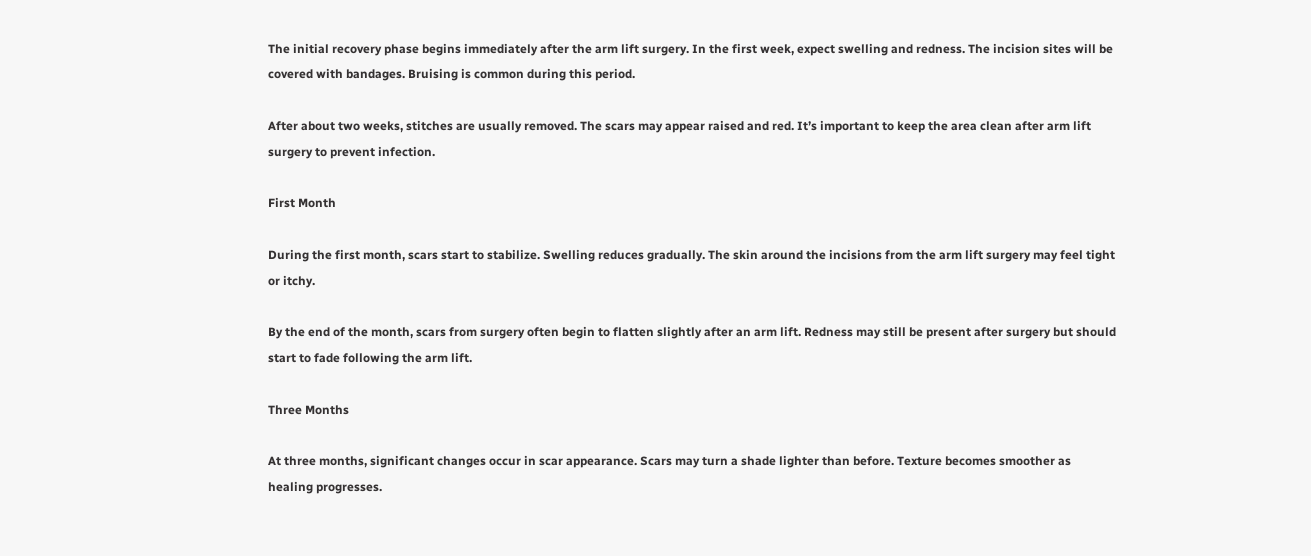The initial recovery phase begins immediately after the arm lift surgery. In the first week, expect swelling and redness. The incision sites will be covered with bandages. Bruising is common during this period.

After about two weeks, stitches are usually removed. The scars may appear raised and red. It’s important to keep the area clean after arm lift surgery to prevent infection.

First Month

During the first month, scars start to stabilize. Swelling reduces gradually. The skin around the incisions from the arm lift surgery may feel tight or itchy.

By the end of the month, scars from surgery often begin to flatten slightly after an arm lift. Redness may still be present after surgery but should start to fade following the arm lift.

Three Months

At three months, significant changes occur in scar appearance. Scars may turn a shade lighter than before. Texture becomes smoother as healing progresses.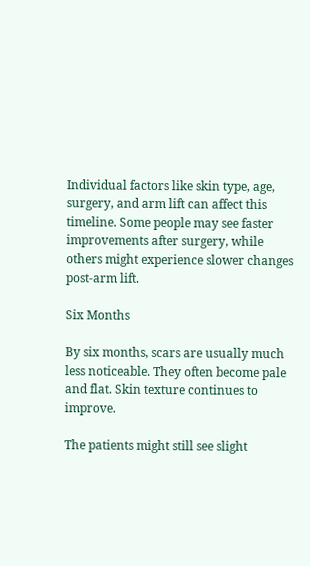Individual factors like skin type, age, surgery, and arm lift can affect this timeline. Some people may see faster improvements after surgery, while others might experience slower changes post-arm lift.

Six Months

By six months, scars are usually much less noticeable. They often become pale and flat. Skin texture continues to improve.

The patients might still see slight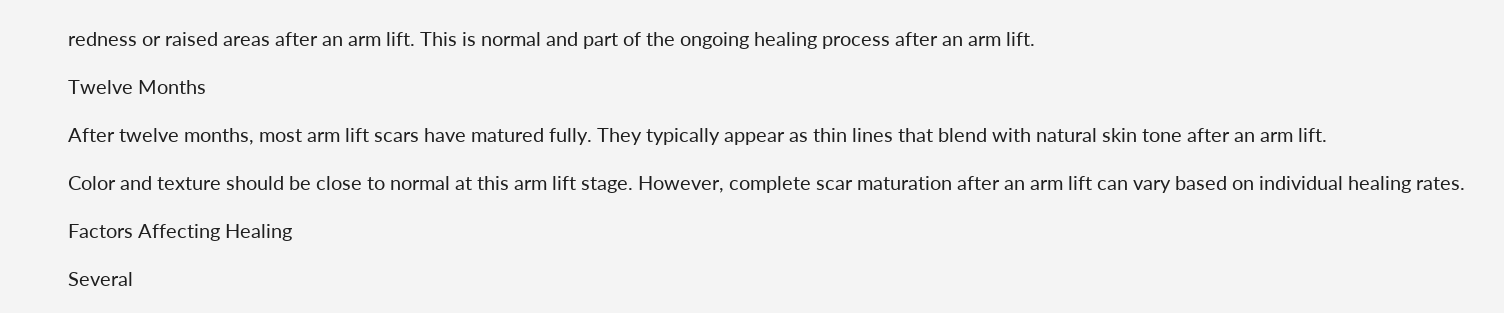redness or raised areas after an arm lift. This is normal and part of the ongoing healing process after an arm lift.

Twelve Months

After twelve months, most arm lift scars have matured fully. They typically appear as thin lines that blend with natural skin tone after an arm lift.

Color and texture should be close to normal at this arm lift stage. However, complete scar maturation after an arm lift can vary based on individual healing rates.

Factors Affecting Healing

Several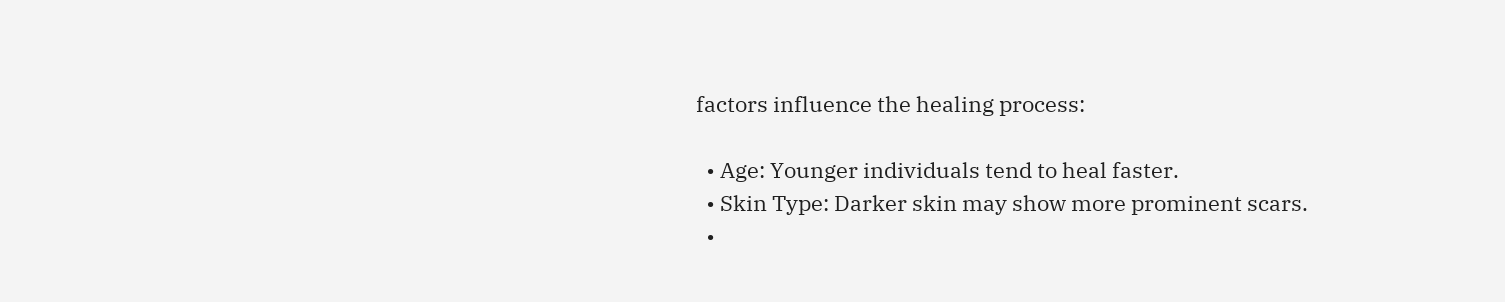factors influence the healing process:

  • Age: Younger individuals tend to heal faster.
  • Skin Type: Darker skin may show more prominent scars.
  •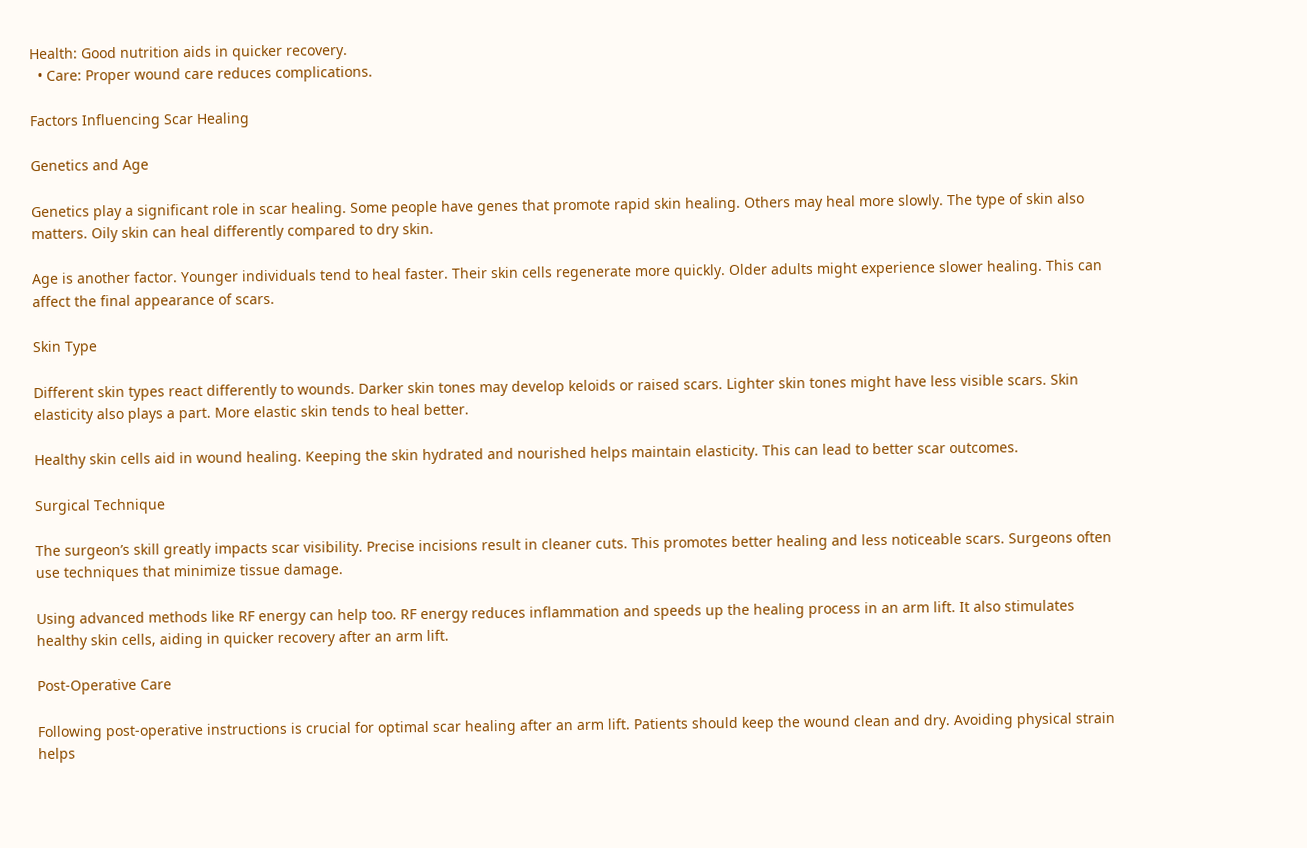Health: Good nutrition aids in quicker recovery.
  • Care: Proper wound care reduces complications.

Factors Influencing Scar Healing

Genetics and Age

Genetics play a significant role in scar healing. Some people have genes that promote rapid skin healing. Others may heal more slowly. The type of skin also matters. Oily skin can heal differently compared to dry skin.

Age is another factor. Younger individuals tend to heal faster. Their skin cells regenerate more quickly. Older adults might experience slower healing. This can affect the final appearance of scars.

Skin Type

Different skin types react differently to wounds. Darker skin tones may develop keloids or raised scars. Lighter skin tones might have less visible scars. Skin elasticity also plays a part. More elastic skin tends to heal better.

Healthy skin cells aid in wound healing. Keeping the skin hydrated and nourished helps maintain elasticity. This can lead to better scar outcomes.

Surgical Technique

The surgeon’s skill greatly impacts scar visibility. Precise incisions result in cleaner cuts. This promotes better healing and less noticeable scars. Surgeons often use techniques that minimize tissue damage.

Using advanced methods like RF energy can help too. RF energy reduces inflammation and speeds up the healing process in an arm lift. It also stimulates healthy skin cells, aiding in quicker recovery after an arm lift.

Post-Operative Care

Following post-operative instructions is crucial for optimal scar healing after an arm lift. Patients should keep the wound clean and dry. Avoiding physical strain helps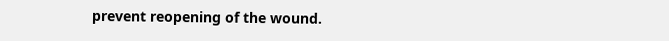prevent reopening of the wound.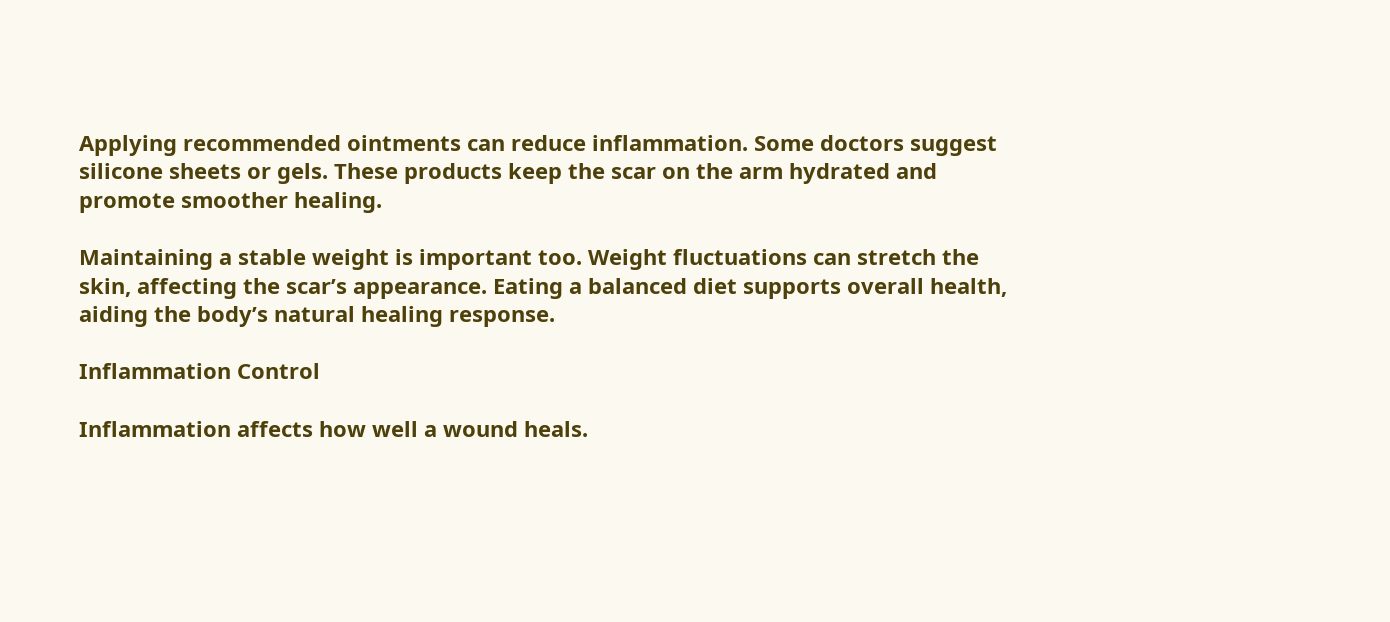Applying recommended ointments can reduce inflammation. Some doctors suggest silicone sheets or gels. These products keep the scar on the arm hydrated and promote smoother healing.

Maintaining a stable weight is important too. Weight fluctuations can stretch the skin, affecting the scar’s appearance. Eating a balanced diet supports overall health, aiding the body’s natural healing response.

Inflammation Control

Inflammation affects how well a wound heals.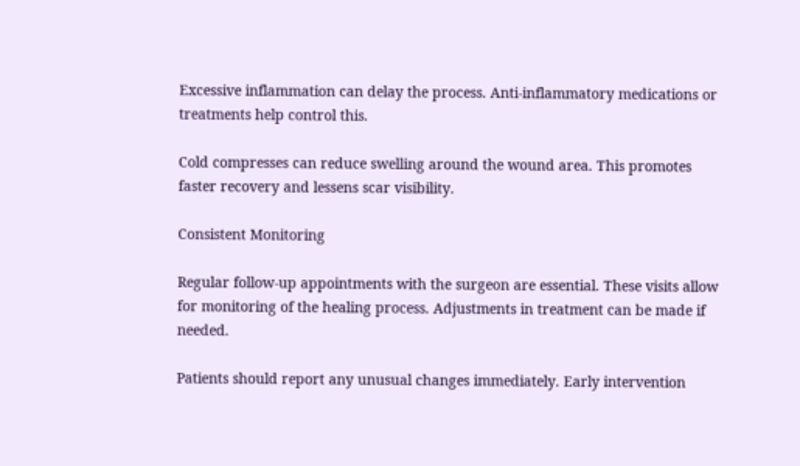Excessive inflammation can delay the process. Anti-inflammatory medications or treatments help control this.

Cold compresses can reduce swelling around the wound area. This promotes faster recovery and lessens scar visibility.

Consistent Monitoring

Regular follow-up appointments with the surgeon are essential. These visits allow for monitoring of the healing process. Adjustments in treatment can be made if needed.

Patients should report any unusual changes immediately. Early intervention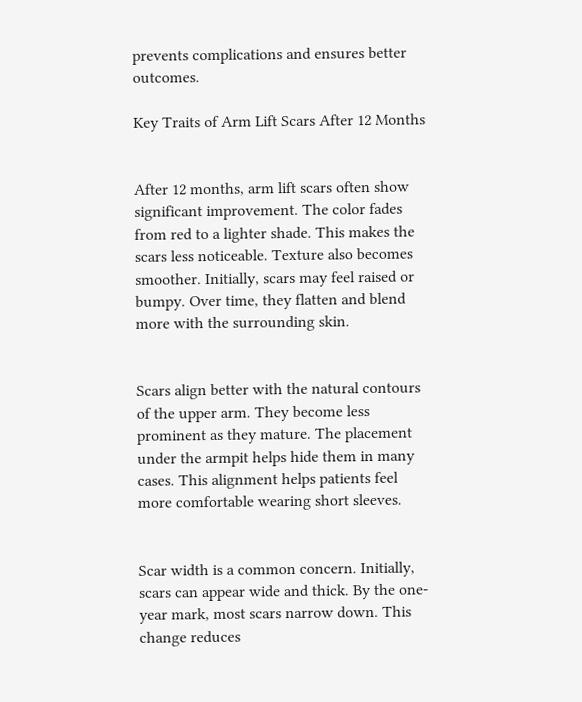prevents complications and ensures better outcomes.

Key Traits of Arm Lift Scars After 12 Months


After 12 months, arm lift scars often show significant improvement. The color fades from red to a lighter shade. This makes the scars less noticeable. Texture also becomes smoother. Initially, scars may feel raised or bumpy. Over time, they flatten and blend more with the surrounding skin.


Scars align better with the natural contours of the upper arm. They become less prominent as they mature. The placement under the armpit helps hide them in many cases. This alignment helps patients feel more comfortable wearing short sleeves.


Scar width is a common concern. Initially, scars can appear wide and thick. By the one-year mark, most scars narrow down. This change reduces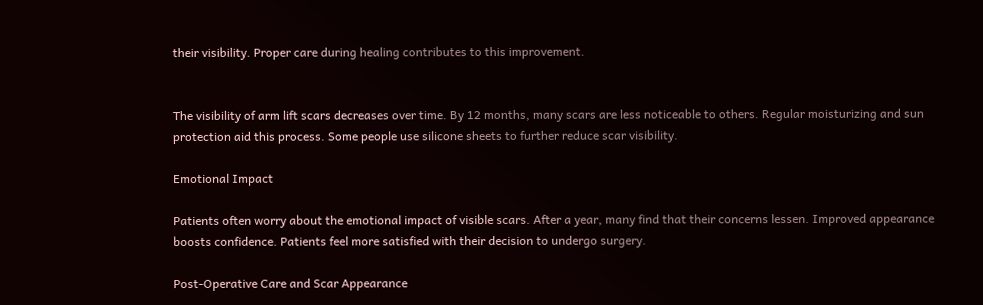their visibility. Proper care during healing contributes to this improvement.


The visibility of arm lift scars decreases over time. By 12 months, many scars are less noticeable to others. Regular moisturizing and sun protection aid this process. Some people use silicone sheets to further reduce scar visibility.

Emotional Impact

Patients often worry about the emotional impact of visible scars. After a year, many find that their concerns lessen. Improved appearance boosts confidence. Patients feel more satisfied with their decision to undergo surgery.

Post-Operative Care and Scar Appearance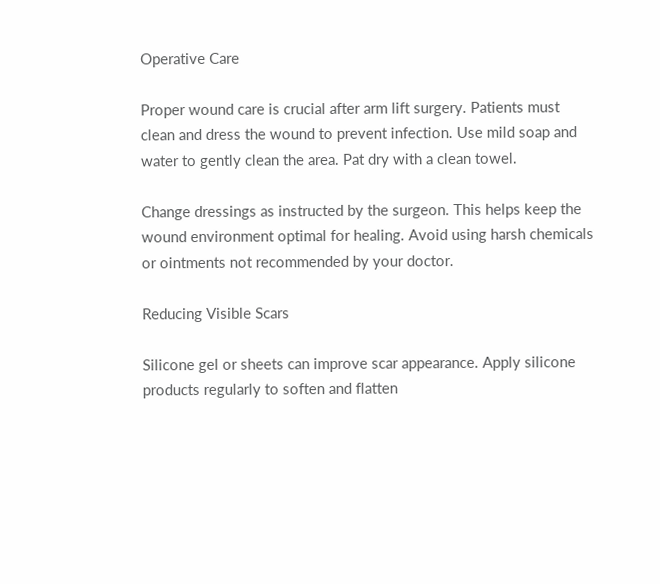Operative Care

Proper wound care is crucial after arm lift surgery. Patients must clean and dress the wound to prevent infection. Use mild soap and water to gently clean the area. Pat dry with a clean towel.

Change dressings as instructed by the surgeon. This helps keep the wound environment optimal for healing. Avoid using harsh chemicals or ointments not recommended by your doctor.

Reducing Visible Scars

Silicone gel or sheets can improve scar appearance. Apply silicone products regularly to soften and flatten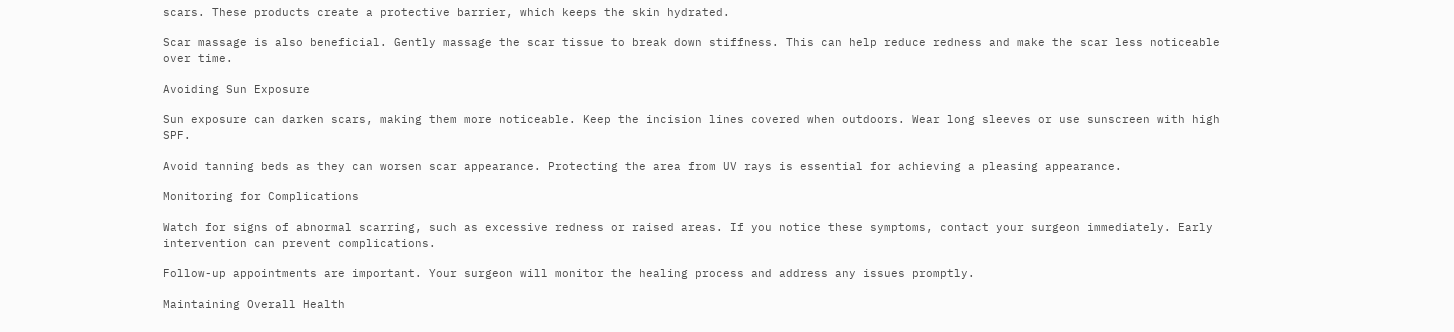scars. These products create a protective barrier, which keeps the skin hydrated.

Scar massage is also beneficial. Gently massage the scar tissue to break down stiffness. This can help reduce redness and make the scar less noticeable over time.

Avoiding Sun Exposure

Sun exposure can darken scars, making them more noticeable. Keep the incision lines covered when outdoors. Wear long sleeves or use sunscreen with high SPF.

Avoid tanning beds as they can worsen scar appearance. Protecting the area from UV rays is essential for achieving a pleasing appearance.

Monitoring for Complications

Watch for signs of abnormal scarring, such as excessive redness or raised areas. If you notice these symptoms, contact your surgeon immediately. Early intervention can prevent complications.

Follow-up appointments are important. Your surgeon will monitor the healing process and address any issues promptly.

Maintaining Overall Health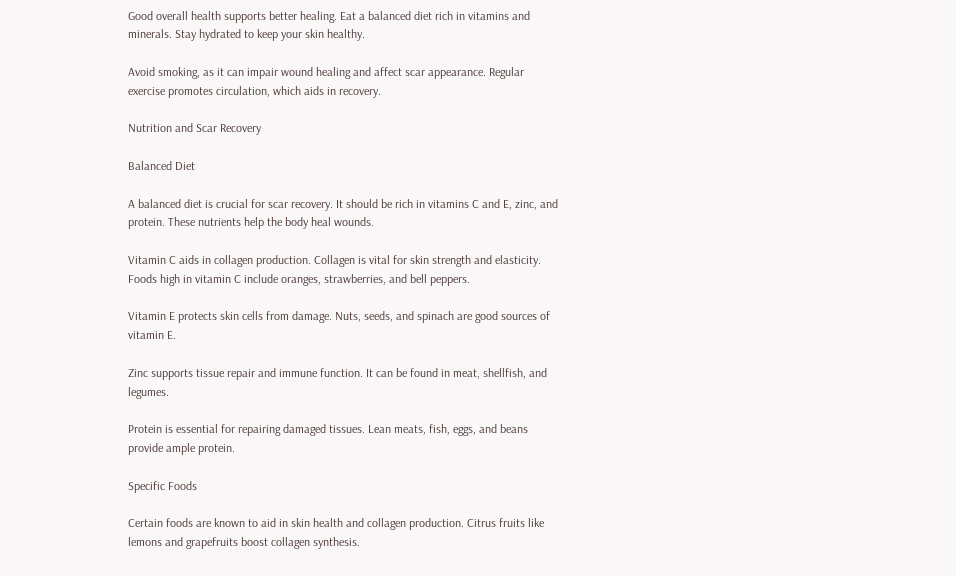Good overall health supports better healing. Eat a balanced diet rich in vitamins and minerals. Stay hydrated to keep your skin healthy.

Avoid smoking, as it can impair wound healing and affect scar appearance. Regular exercise promotes circulation, which aids in recovery.

Nutrition and Scar Recovery

Balanced Diet

A balanced diet is crucial for scar recovery. It should be rich in vitamins C and E, zinc, and protein. These nutrients help the body heal wounds.

Vitamin C aids in collagen production. Collagen is vital for skin strength and elasticity. Foods high in vitamin C include oranges, strawberries, and bell peppers.

Vitamin E protects skin cells from damage. Nuts, seeds, and spinach are good sources of vitamin E.

Zinc supports tissue repair and immune function. It can be found in meat, shellfish, and legumes.

Protein is essential for repairing damaged tissues. Lean meats, fish, eggs, and beans provide ample protein.

Specific Foods

Certain foods are known to aid in skin health and collagen production. Citrus fruits like lemons and grapefruits boost collagen synthesis.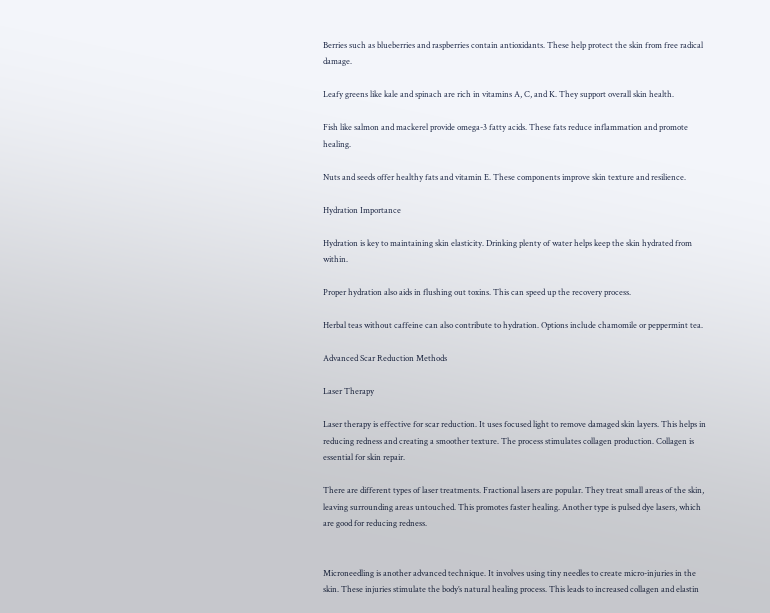Berries such as blueberries and raspberries contain antioxidants. These help protect the skin from free radical damage.

Leafy greens like kale and spinach are rich in vitamins A, C, and K. They support overall skin health.

Fish like salmon and mackerel provide omega-3 fatty acids. These fats reduce inflammation and promote healing.

Nuts and seeds offer healthy fats and vitamin E. These components improve skin texture and resilience.

Hydration Importance

Hydration is key to maintaining skin elasticity. Drinking plenty of water helps keep the skin hydrated from within.

Proper hydration also aids in flushing out toxins. This can speed up the recovery process.

Herbal teas without caffeine can also contribute to hydration. Options include chamomile or peppermint tea.

Advanced Scar Reduction Methods

Laser Therapy

Laser therapy is effective for scar reduction. It uses focused light to remove damaged skin layers. This helps in reducing redness and creating a smoother texture. The process stimulates collagen production. Collagen is essential for skin repair.

There are different types of laser treatments. Fractional lasers are popular. They treat small areas of the skin, leaving surrounding areas untouched. This promotes faster healing. Another type is pulsed dye lasers, which are good for reducing redness.


Microneedling is another advanced technique. It involves using tiny needles to create micro-injuries in the skin. These injuries stimulate the body’s natural healing process. This leads to increased collagen and elastin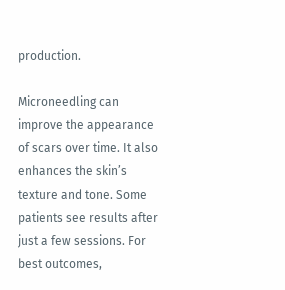production.

Microneedling can improve the appearance of scars over time. It also enhances the skin’s texture and tone. Some patients see results after just a few sessions. For best outcomes,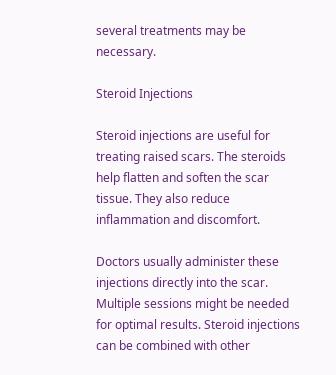several treatments may be necessary.

Steroid Injections

Steroid injections are useful for treating raised scars. The steroids help flatten and soften the scar tissue. They also reduce inflammation and discomfort.

Doctors usually administer these injections directly into the scar. Multiple sessions might be needed for optimal results. Steroid injections can be combined with other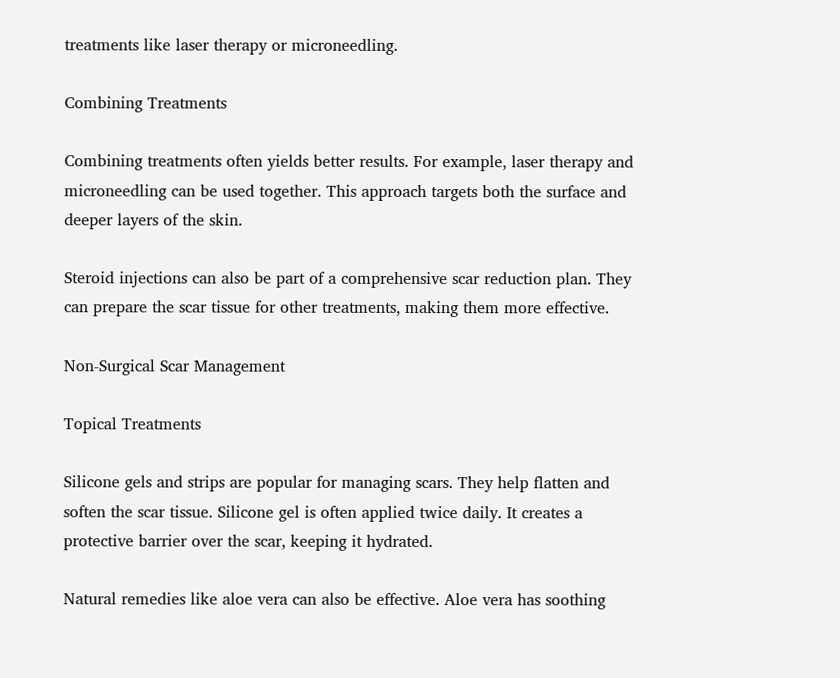treatments like laser therapy or microneedling.

Combining Treatments

Combining treatments often yields better results. For example, laser therapy and microneedling can be used together. This approach targets both the surface and deeper layers of the skin.

Steroid injections can also be part of a comprehensive scar reduction plan. They can prepare the scar tissue for other treatments, making them more effective.

Non-Surgical Scar Management

Topical Treatments

Silicone gels and strips are popular for managing scars. They help flatten and soften the scar tissue. Silicone gel is often applied twice daily. It creates a protective barrier over the scar, keeping it hydrated.

Natural remedies like aloe vera can also be effective. Aloe vera has soothing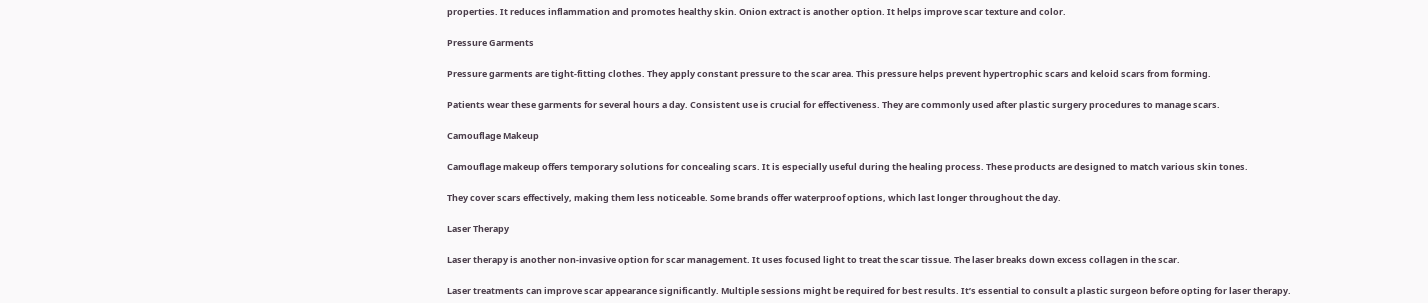properties. It reduces inflammation and promotes healthy skin. Onion extract is another option. It helps improve scar texture and color.

Pressure Garments

Pressure garments are tight-fitting clothes. They apply constant pressure to the scar area. This pressure helps prevent hypertrophic scars and keloid scars from forming.

Patients wear these garments for several hours a day. Consistent use is crucial for effectiveness. They are commonly used after plastic surgery procedures to manage scars.

Camouflage Makeup

Camouflage makeup offers temporary solutions for concealing scars. It is especially useful during the healing process. These products are designed to match various skin tones.

They cover scars effectively, making them less noticeable. Some brands offer waterproof options, which last longer throughout the day.

Laser Therapy

Laser therapy is another non-invasive option for scar management. It uses focused light to treat the scar tissue. The laser breaks down excess collagen in the scar.

Laser treatments can improve scar appearance significantly. Multiple sessions might be required for best results. It’s essential to consult a plastic surgeon before opting for laser therapy.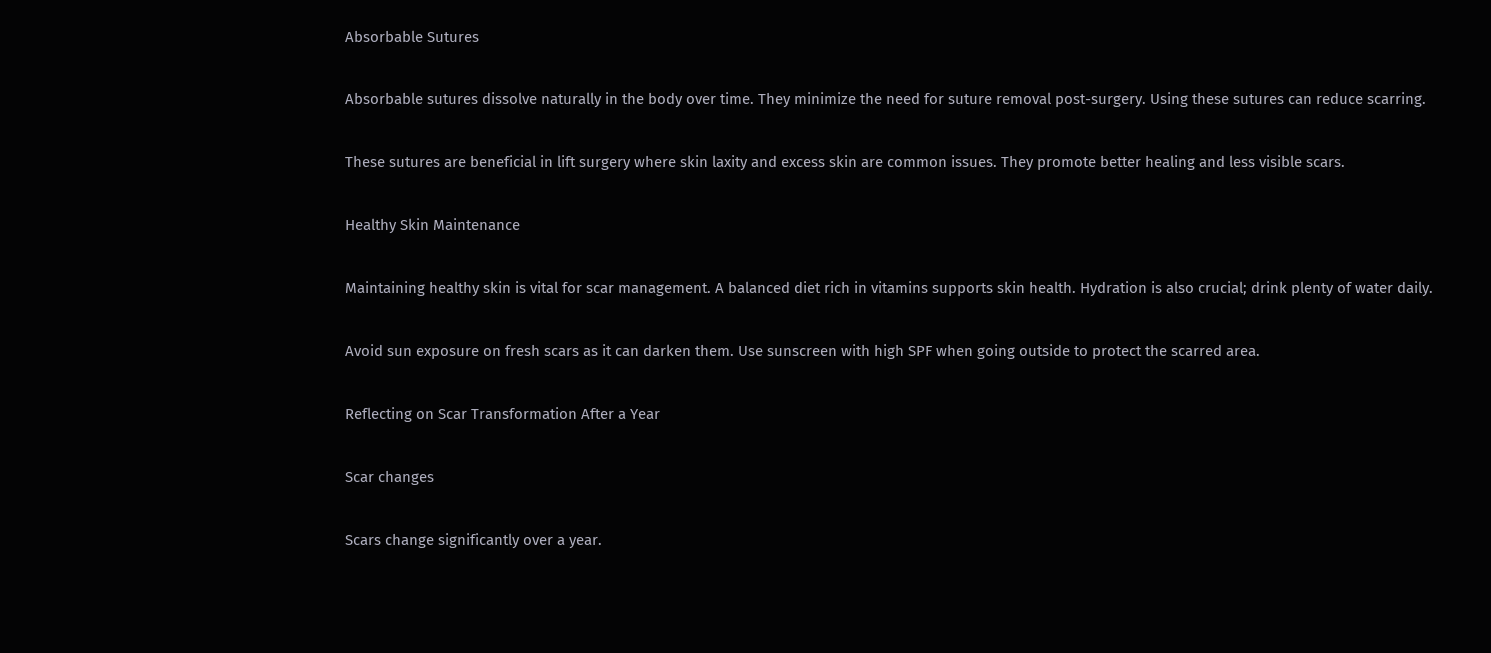Absorbable Sutures

Absorbable sutures dissolve naturally in the body over time. They minimize the need for suture removal post-surgery. Using these sutures can reduce scarring.

These sutures are beneficial in lift surgery where skin laxity and excess skin are common issues. They promote better healing and less visible scars.

Healthy Skin Maintenance

Maintaining healthy skin is vital for scar management. A balanced diet rich in vitamins supports skin health. Hydration is also crucial; drink plenty of water daily.

Avoid sun exposure on fresh scars as it can darken them. Use sunscreen with high SPF when going outside to protect the scarred area.

Reflecting on Scar Transformation After a Year

Scar changes

Scars change significantly over a year.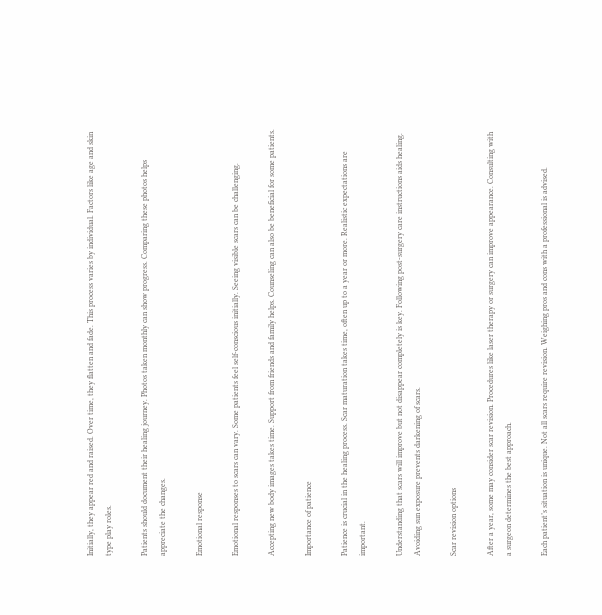Initially, they appear red and raised. Over time, they flatten and fade. This process varies by individual. Factors like age and skin type play roles.

Patients should document their healing journey. Photos taken monthly can show progress. Comparing these photos helps appreciate the changes.

Emotional response

Emotional responses to scars can vary. Some patients feel self-conscious initially. Seeing visible scars can be challenging.

Accepting new body images takes time. Support from friends and family helps. Counseling can also be beneficial for some patients.

Importance of patience

Patience is crucial in the healing process. Scar maturation takes time, often up to a year or more. Realistic expectations are important.

Understanding that scars will improve but not disappear completely is key. Following post-surgery care instructions aids healing. Avoiding sun exposure prevents darkening of scars.

Scar revision options

After a year, some may consider scar revision. Procedures like laser therapy or surgery can improve appearance. Consulting with a surgeon determines the best approach.

Each patient’s situation is unique. Not all scars require revision. Weighing pros and cons with a professional is advised.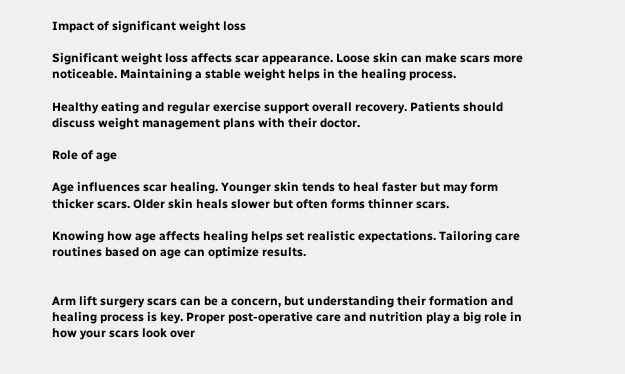Impact of significant weight loss

Significant weight loss affects scar appearance. Loose skin can make scars more noticeable. Maintaining a stable weight helps in the healing process.

Healthy eating and regular exercise support overall recovery. Patients should discuss weight management plans with their doctor.

Role of age

Age influences scar healing. Younger skin tends to heal faster but may form thicker scars. Older skin heals slower but often forms thinner scars.

Knowing how age affects healing helps set realistic expectations. Tailoring care routines based on age can optimize results.


Arm lift surgery scars can be a concern, but understanding their formation and healing process is key. Proper post-operative care and nutrition play a big role in how your scars look over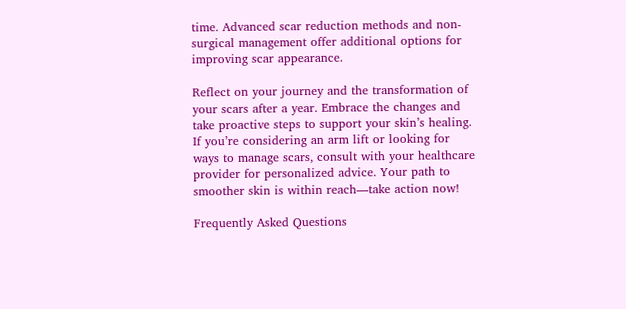time. Advanced scar reduction methods and non-surgical management offer additional options for improving scar appearance.

Reflect on your journey and the transformation of your scars after a year. Embrace the changes and take proactive steps to support your skin’s healing. If you’re considering an arm lift or looking for ways to manage scars, consult with your healthcare provider for personalized advice. Your path to smoother skin is within reach—take action now!

Frequently Asked Questions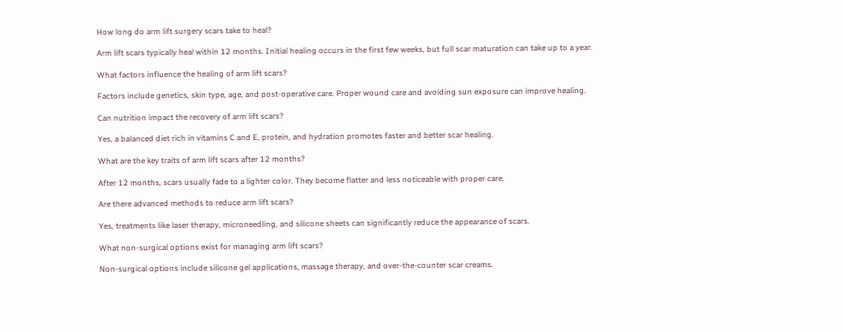How long do arm lift surgery scars take to heal?

Arm lift scars typically heal within 12 months. Initial healing occurs in the first few weeks, but full scar maturation can take up to a year.

What factors influence the healing of arm lift scars?

Factors include genetics, skin type, age, and post-operative care. Proper wound care and avoiding sun exposure can improve healing.

Can nutrition impact the recovery of arm lift scars?

Yes, a balanced diet rich in vitamins C and E, protein, and hydration promotes faster and better scar healing.

What are the key traits of arm lift scars after 12 months?

After 12 months, scars usually fade to a lighter color. They become flatter and less noticeable with proper care.

Are there advanced methods to reduce arm lift scars?

Yes, treatments like laser therapy, microneedling, and silicone sheets can significantly reduce the appearance of scars.

What non-surgical options exist for managing arm lift scars?

Non-surgical options include silicone gel applications, massage therapy, and over-the-counter scar creams.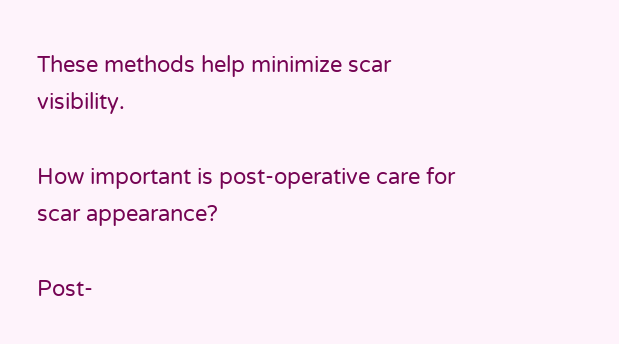These methods help minimize scar visibility.

How important is post-operative care for scar appearance?

Post-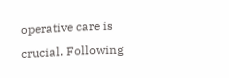operative care is crucial. Following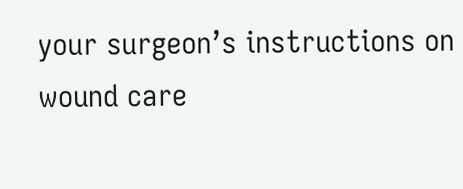your surgeon’s instructions on wound care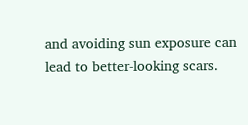and avoiding sun exposure can lead to better-looking scars.